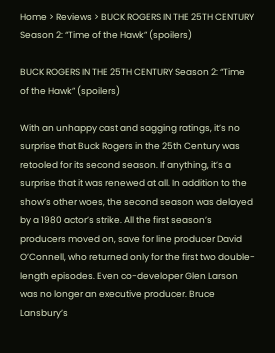Home > Reviews > BUCK ROGERS IN THE 25TH CENTURY Season 2: “Time of the Hawk” (spoilers)

BUCK ROGERS IN THE 25TH CENTURY Season 2: “Time of the Hawk” (spoilers)

With an unhappy cast and sagging ratings, it’s no surprise that Buck Rogers in the 25th Century was retooled for its second season. If anything, it’s a surprise that it was renewed at all. In addition to the show’s other woes, the second season was delayed by a 1980 actor’s strike. All the first season’s producers moved on, save for line producer David O’Connell, who returned only for the first two double-length episodes. Even co-developer Glen Larson was no longer an executive producer. Bruce Lansbury’s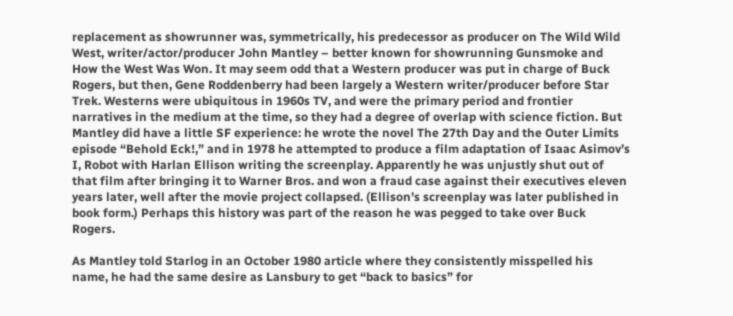replacement as showrunner was, symmetrically, his predecessor as producer on The Wild Wild West, writer/actor/producer John Mantley – better known for showrunning Gunsmoke and How the West Was Won. It may seem odd that a Western producer was put in charge of Buck Rogers, but then, Gene Roddenberry had been largely a Western writer/producer before Star Trek. Westerns were ubiquitous in 1960s TV, and were the primary period and frontier narratives in the medium at the time, so they had a degree of overlap with science fiction. But Mantley did have a little SF experience: he wrote the novel The 27th Day and the Outer Limits episode “Behold Eck!,” and in 1978 he attempted to produce a film adaptation of Isaac Asimov’s I, Robot with Harlan Ellison writing the screenplay. Apparently he was unjustly shut out of that film after bringing it to Warner Bros. and won a fraud case against their executives eleven years later, well after the movie project collapsed. (Ellison’s screenplay was later published in book form.) Perhaps this history was part of the reason he was pegged to take over Buck Rogers.

As Mantley told Starlog in an October 1980 article where they consistently misspelled his name, he had the same desire as Lansbury to get “back to basics” for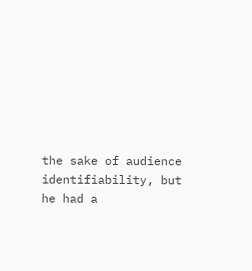the sake of audience identifiability, but he had a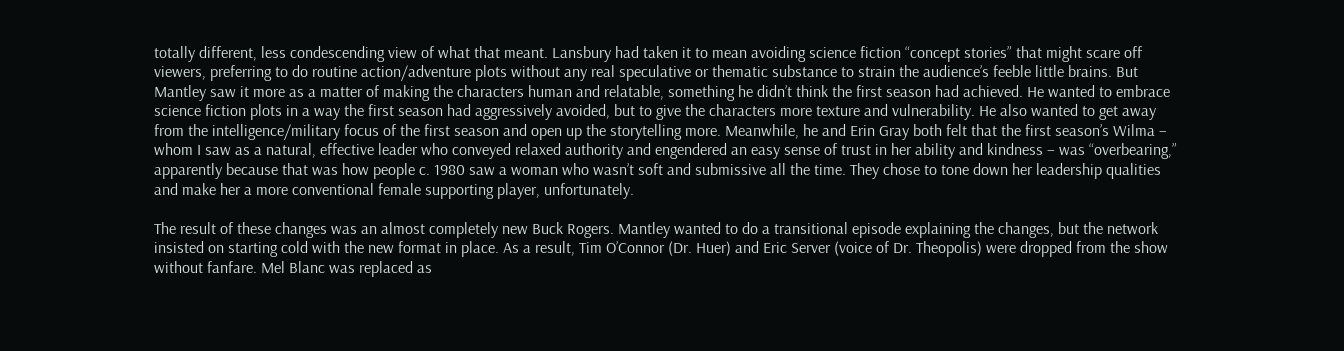totally different, less condescending view of what that meant. Lansbury had taken it to mean avoiding science fiction “concept stories” that might scare off viewers, preferring to do routine action/adventure plots without any real speculative or thematic substance to strain the audience’s feeble little brains. But Mantley saw it more as a matter of making the characters human and relatable, something he didn’t think the first season had achieved. He wanted to embrace science fiction plots in a way the first season had aggressively avoided, but to give the characters more texture and vulnerability. He also wanted to get away from the intelligence/military focus of the first season and open up the storytelling more. Meanwhile, he and Erin Gray both felt that the first season’s Wilma – whom I saw as a natural, effective leader who conveyed relaxed authority and engendered an easy sense of trust in her ability and kindness – was “overbearing,” apparently because that was how people c. 1980 saw a woman who wasn’t soft and submissive all the time. They chose to tone down her leadership qualities and make her a more conventional female supporting player, unfortunately.

The result of these changes was an almost completely new Buck Rogers. Mantley wanted to do a transitional episode explaining the changes, but the network insisted on starting cold with the new format in place. As a result, Tim O’Connor (Dr. Huer) and Eric Server (voice of Dr. Theopolis) were dropped from the show without fanfare. Mel Blanc was replaced as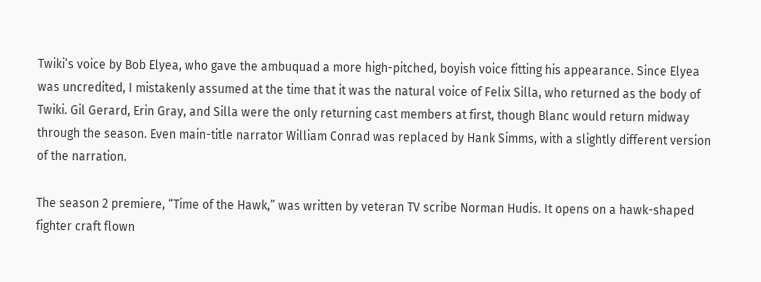Twiki’s voice by Bob Elyea, who gave the ambuquad a more high-pitched, boyish voice fitting his appearance. Since Elyea was uncredited, I mistakenly assumed at the time that it was the natural voice of Felix Silla, who returned as the body of Twiki. Gil Gerard, Erin Gray, and Silla were the only returning cast members at first, though Blanc would return midway through the season. Even main-title narrator William Conrad was replaced by Hank Simms, with a slightly different version of the narration.

The season 2 premiere, “Time of the Hawk,” was written by veteran TV scribe Norman Hudis. It opens on a hawk-shaped fighter craft flown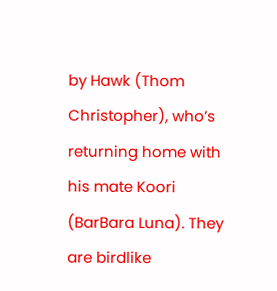by Hawk (Thom Christopher), who’s returning home with his mate Koori (BarBara Luna). They are birdlike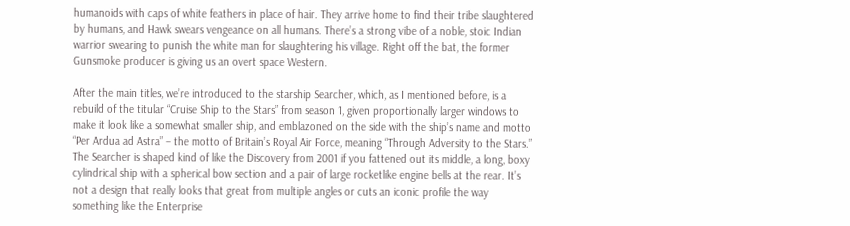humanoids with caps of white feathers in place of hair. They arrive home to find their tribe slaughtered by humans, and Hawk swears vengeance on all humans. There’s a strong vibe of a noble, stoic Indian warrior swearing to punish the white man for slaughtering his village. Right off the bat, the former Gunsmoke producer is giving us an overt space Western.

After the main titles, we’re introduced to the starship Searcher, which, as I mentioned before, is a rebuild of the titular “Cruise Ship to the Stars” from season 1, given proportionally larger windows to make it look like a somewhat smaller ship, and emblazoned on the side with the ship’s name and motto “Per Ardua ad Astra” – the motto of Britain’s Royal Air Force, meaning “Through Adversity to the Stars.” The Searcher is shaped kind of like the Discovery from 2001 if you fattened out its middle, a long, boxy cylindrical ship with a spherical bow section and a pair of large rocketlike engine bells at the rear. It’s not a design that really looks that great from multiple angles or cuts an iconic profile the way something like the Enterprise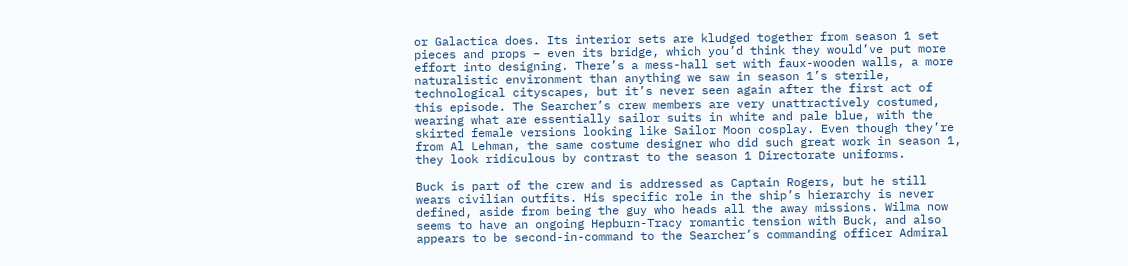or Galactica does. Its interior sets are kludged together from season 1 set pieces and props – even its bridge, which you’d think they would’ve put more effort into designing. There’s a mess-hall set with faux-wooden walls, a more naturalistic environment than anything we saw in season 1’s sterile, technological cityscapes, but it’s never seen again after the first act of this episode. The Searcher’s crew members are very unattractively costumed, wearing what are essentially sailor suits in white and pale blue, with the skirted female versions looking like Sailor Moon cosplay. Even though they’re from Al Lehman, the same costume designer who did such great work in season 1, they look ridiculous by contrast to the season 1 Directorate uniforms.

Buck is part of the crew and is addressed as Captain Rogers, but he still wears civilian outfits. His specific role in the ship’s hierarchy is never defined, aside from being the guy who heads all the away missions. Wilma now seems to have an ongoing Hepburn-Tracy romantic tension with Buck, and also appears to be second-in-command to the Searcher’s commanding officer Admiral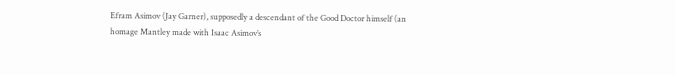Efram Asimov (Jay Garner), supposedly a descendant of the Good Doctor himself (an homage Mantley made with Isaac Asimov’s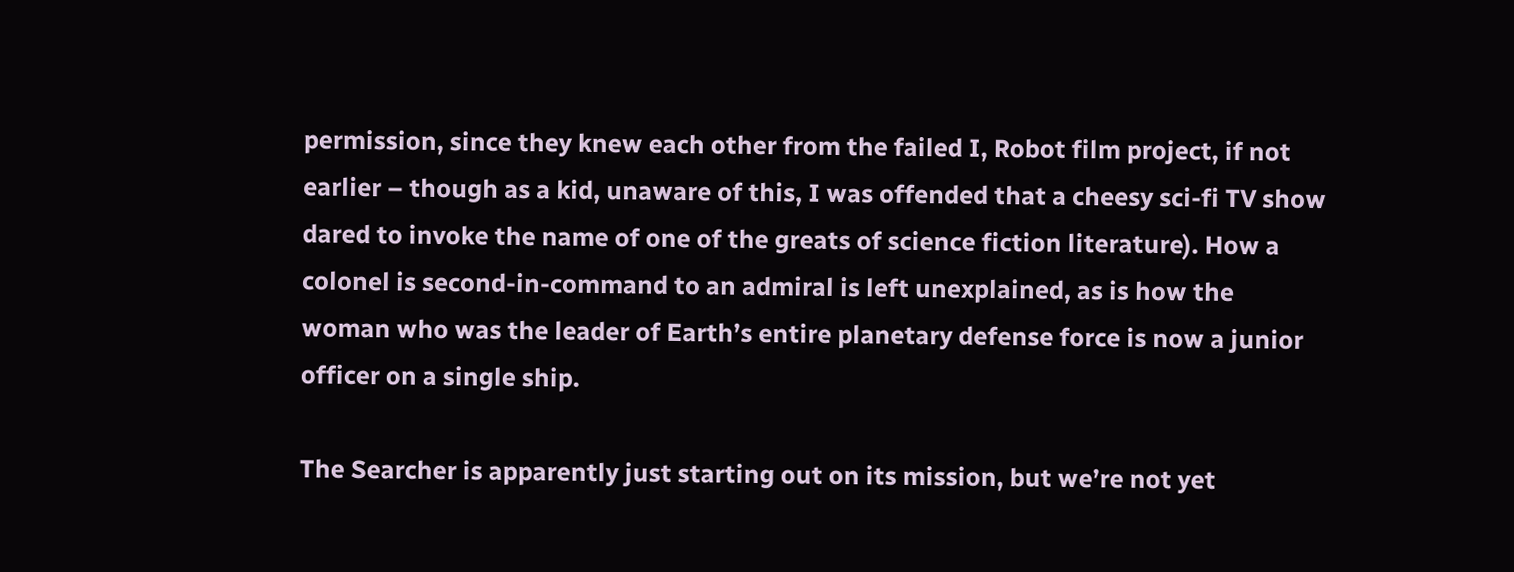permission, since they knew each other from the failed I, Robot film project, if not earlier – though as a kid, unaware of this, I was offended that a cheesy sci-fi TV show dared to invoke the name of one of the greats of science fiction literature). How a colonel is second-in-command to an admiral is left unexplained, as is how the woman who was the leader of Earth’s entire planetary defense force is now a junior officer on a single ship.

The Searcher is apparently just starting out on its mission, but we’re not yet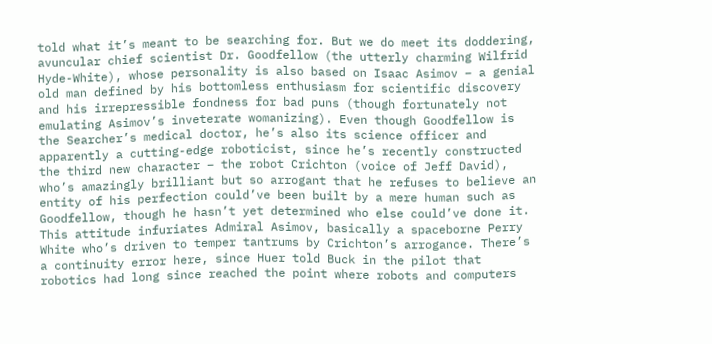told what it’s meant to be searching for. But we do meet its doddering, avuncular chief scientist Dr. Goodfellow (the utterly charming Wilfrid Hyde-White), whose personality is also based on Isaac Asimov – a genial old man defined by his bottomless enthusiasm for scientific discovery and his irrepressible fondness for bad puns (though fortunately not emulating Asimov’s inveterate womanizing). Even though Goodfellow is the Searcher’s medical doctor, he’s also its science officer and apparently a cutting-edge roboticist, since he’s recently constructed the third new character – the robot Crichton (voice of Jeff David), who’s amazingly brilliant but so arrogant that he refuses to believe an entity of his perfection could’ve been built by a mere human such as Goodfellow, though he hasn’t yet determined who else could’ve done it. This attitude infuriates Admiral Asimov, basically a spaceborne Perry White who’s driven to temper tantrums by Crichton’s arrogance. There’s a continuity error here, since Huer told Buck in the pilot that robotics had long since reached the point where robots and computers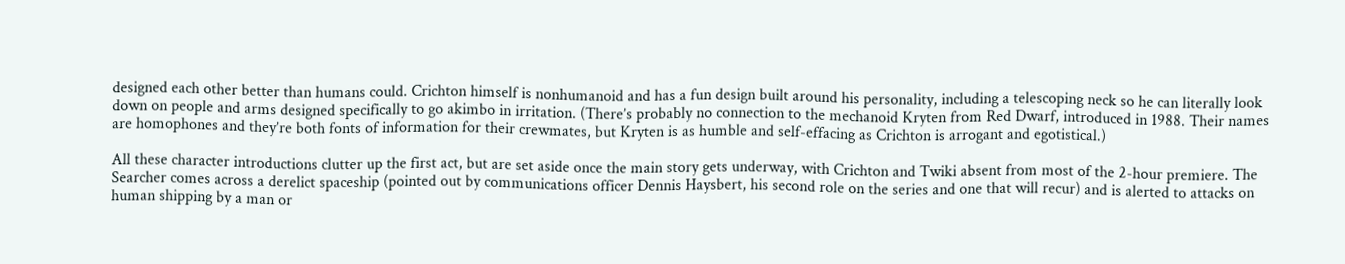designed each other better than humans could. Crichton himself is nonhumanoid and has a fun design built around his personality, including a telescoping neck so he can literally look down on people and arms designed specifically to go akimbo in irritation. (There’s probably no connection to the mechanoid Kryten from Red Dwarf, introduced in 1988. Their names are homophones and they’re both fonts of information for their crewmates, but Kryten is as humble and self-effacing as Crichton is arrogant and egotistical.)

All these character introductions clutter up the first act, but are set aside once the main story gets underway, with Crichton and Twiki absent from most of the 2-hour premiere. The Searcher comes across a derelict spaceship (pointed out by communications officer Dennis Haysbert, his second role on the series and one that will recur) and is alerted to attacks on human shipping by a man or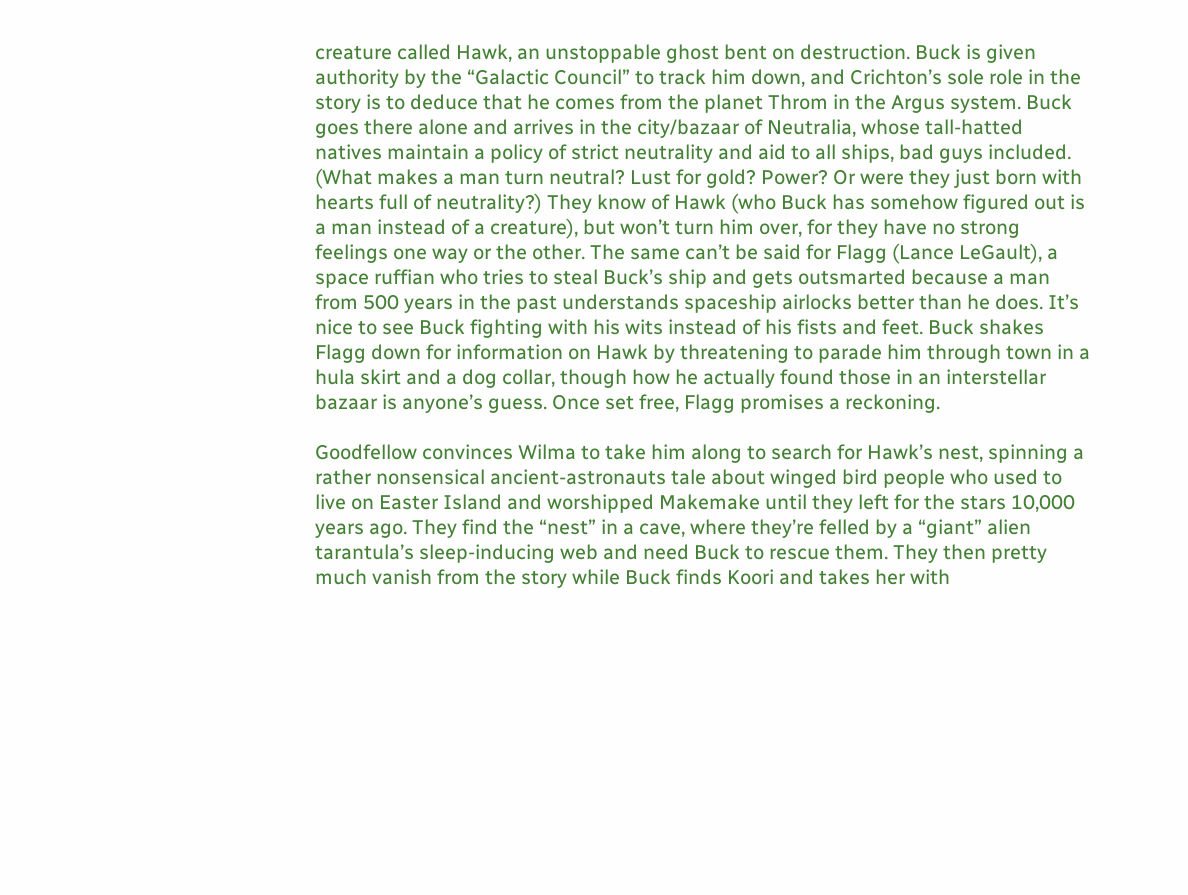creature called Hawk, an unstoppable ghost bent on destruction. Buck is given authority by the “Galactic Council” to track him down, and Crichton’s sole role in the story is to deduce that he comes from the planet Throm in the Argus system. Buck goes there alone and arrives in the city/bazaar of Neutralia, whose tall-hatted natives maintain a policy of strict neutrality and aid to all ships, bad guys included. (What makes a man turn neutral? Lust for gold? Power? Or were they just born with hearts full of neutrality?) They know of Hawk (who Buck has somehow figured out is a man instead of a creature), but won’t turn him over, for they have no strong feelings one way or the other. The same can’t be said for Flagg (Lance LeGault), a space ruffian who tries to steal Buck’s ship and gets outsmarted because a man from 500 years in the past understands spaceship airlocks better than he does. It’s nice to see Buck fighting with his wits instead of his fists and feet. Buck shakes Flagg down for information on Hawk by threatening to parade him through town in a hula skirt and a dog collar, though how he actually found those in an interstellar bazaar is anyone’s guess. Once set free, Flagg promises a reckoning.

Goodfellow convinces Wilma to take him along to search for Hawk’s nest, spinning a rather nonsensical ancient-astronauts tale about winged bird people who used to live on Easter Island and worshipped Makemake until they left for the stars 10,000 years ago. They find the “nest” in a cave, where they’re felled by a “giant” alien tarantula’s sleep-inducing web and need Buck to rescue them. They then pretty much vanish from the story while Buck finds Koori and takes her with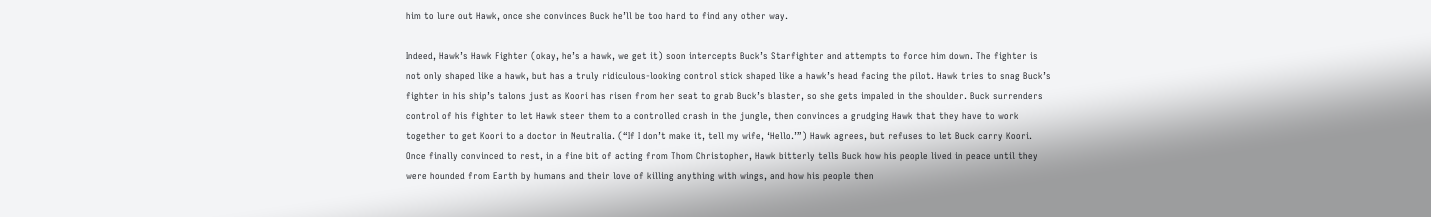him to lure out Hawk, once she convinces Buck he’ll be too hard to find any other way.

Indeed, Hawk’s Hawk Fighter (okay, he’s a hawk, we get it) soon intercepts Buck’s Starfighter and attempts to force him down. The fighter is not only shaped like a hawk, but has a truly ridiculous-looking control stick shaped like a hawk’s head facing the pilot. Hawk tries to snag Buck’s fighter in his ship’s talons just as Koori has risen from her seat to grab Buck’s blaster, so she gets impaled in the shoulder. Buck surrenders control of his fighter to let Hawk steer them to a controlled crash in the jungle, then convinces a grudging Hawk that they have to work together to get Koori to a doctor in Neutralia. (“If I don’t make it, tell my wife, ‘Hello.’”) Hawk agrees, but refuses to let Buck carry Koori. Once finally convinced to rest, in a fine bit of acting from Thom Christopher, Hawk bitterly tells Buck how his people lived in peace until they were hounded from Earth by humans and their love of killing anything with wings, and how his people then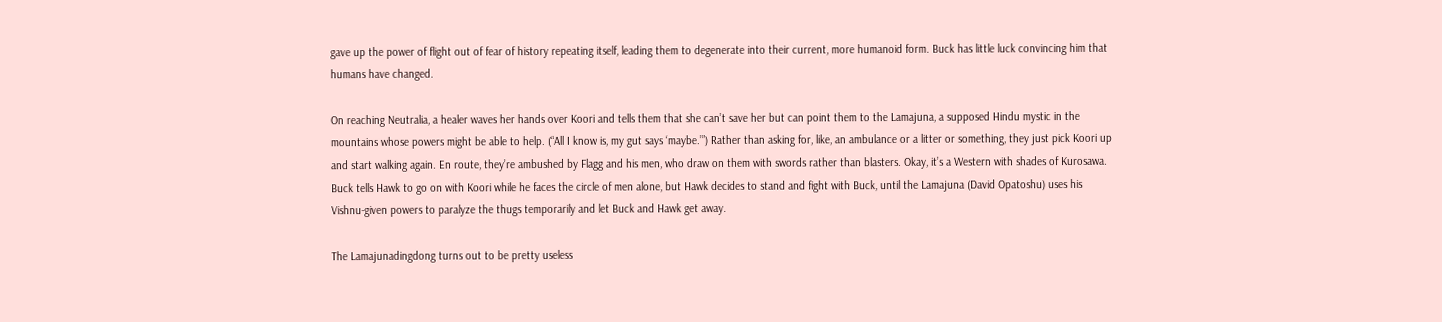gave up the power of flight out of fear of history repeating itself, leading them to degenerate into their current, more humanoid form. Buck has little luck convincing him that humans have changed.

On reaching Neutralia, a healer waves her hands over Koori and tells them that she can’t save her but can point them to the Lamajuna, a supposed Hindu mystic in the mountains whose powers might be able to help. (“All I know is, my gut says ‘maybe.’”) Rather than asking for, like, an ambulance or a litter or something, they just pick Koori up and start walking again. En route, they’re ambushed by Flagg and his men, who draw on them with swords rather than blasters. Okay, it’s a Western with shades of Kurosawa. Buck tells Hawk to go on with Koori while he faces the circle of men alone, but Hawk decides to stand and fight with Buck, until the Lamajuna (David Opatoshu) uses his Vishnu-given powers to paralyze the thugs temporarily and let Buck and Hawk get away.

The Lamajunadingdong turns out to be pretty useless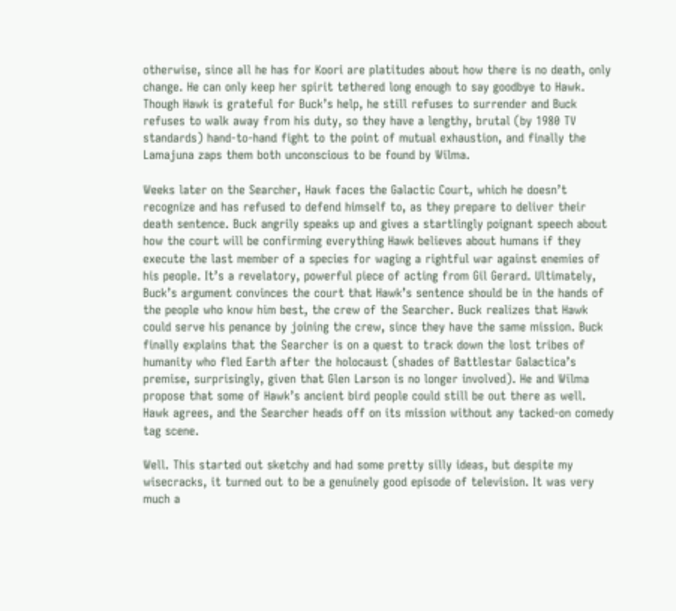otherwise, since all he has for Koori are platitudes about how there is no death, only change. He can only keep her spirit tethered long enough to say goodbye to Hawk. Though Hawk is grateful for Buck’s help, he still refuses to surrender and Buck refuses to walk away from his duty, so they have a lengthy, brutal (by 1980 TV standards) hand-to-hand fight to the point of mutual exhaustion, and finally the Lamajuna zaps them both unconscious to be found by Wilma.

Weeks later on the Searcher, Hawk faces the Galactic Court, which he doesn’t recognize and has refused to defend himself to, as they prepare to deliver their death sentence. Buck angrily speaks up and gives a startlingly poignant speech about how the court will be confirming everything Hawk believes about humans if they execute the last member of a species for waging a rightful war against enemies of his people. It’s a revelatory, powerful piece of acting from Gil Gerard. Ultimately, Buck’s argument convinces the court that Hawk’s sentence should be in the hands of the people who know him best, the crew of the Searcher. Buck realizes that Hawk could serve his penance by joining the crew, since they have the same mission. Buck finally explains that the Searcher is on a quest to track down the lost tribes of humanity who fled Earth after the holocaust (shades of Battlestar Galactica’s premise, surprisingly, given that Glen Larson is no longer involved). He and Wilma propose that some of Hawk’s ancient bird people could still be out there as well. Hawk agrees, and the Searcher heads off on its mission without any tacked-on comedy tag scene.

Well. This started out sketchy and had some pretty silly ideas, but despite my wisecracks, it turned out to be a genuinely good episode of television. It was very much a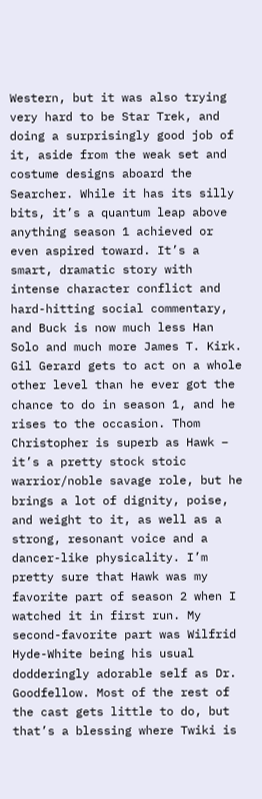Western, but it was also trying very hard to be Star Trek, and doing a surprisingly good job of it, aside from the weak set and costume designs aboard the Searcher. While it has its silly bits, it’s a quantum leap above anything season 1 achieved or even aspired toward. It’s a smart, dramatic story with intense character conflict and hard-hitting social commentary, and Buck is now much less Han Solo and much more James T. Kirk. Gil Gerard gets to act on a whole other level than he ever got the chance to do in season 1, and he rises to the occasion. Thom Christopher is superb as Hawk – it’s a pretty stock stoic warrior/noble savage role, but he brings a lot of dignity, poise, and weight to it, as well as a strong, resonant voice and a dancer-like physicality. I’m pretty sure that Hawk was my favorite part of season 2 when I watched it in first run. My second-favorite part was Wilfrid Hyde-White being his usual dodderingly adorable self as Dr. Goodfellow. Most of the rest of the cast gets little to do, but that’s a blessing where Twiki is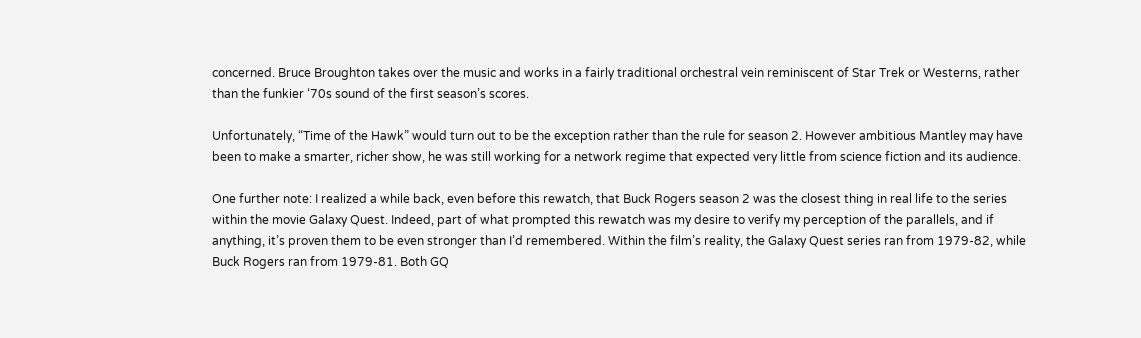concerned. Bruce Broughton takes over the music and works in a fairly traditional orchestral vein reminiscent of Star Trek or Westerns, rather than the funkier ‘70s sound of the first season’s scores.

Unfortunately, “Time of the Hawk” would turn out to be the exception rather than the rule for season 2. However ambitious Mantley may have been to make a smarter, richer show, he was still working for a network regime that expected very little from science fiction and its audience.

One further note: I realized a while back, even before this rewatch, that Buck Rogers season 2 was the closest thing in real life to the series within the movie Galaxy Quest. Indeed, part of what prompted this rewatch was my desire to verify my perception of the parallels, and if anything, it’s proven them to be even stronger than I’d remembered. Within the film’s reality, the Galaxy Quest series ran from 1979-82, while Buck Rogers ran from 1979-81. Both GQ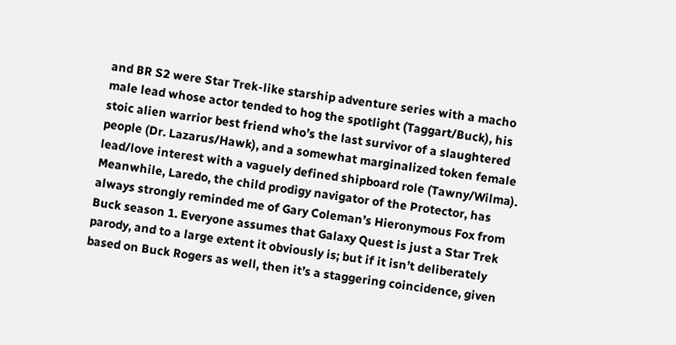and BR S2 were Star Trek-like starship adventure series with a macho male lead whose actor tended to hog the spotlight (Taggart/Buck), his stoic alien warrior best friend who’s the last survivor of a slaughtered people (Dr. Lazarus/Hawk), and a somewhat marginalized token female lead/love interest with a vaguely defined shipboard role (Tawny/Wilma). Meanwhile, Laredo, the child prodigy navigator of the Protector, has always strongly reminded me of Gary Coleman’s Hieronymous Fox from Buck season 1. Everyone assumes that Galaxy Quest is just a Star Trek parody, and to a large extent it obviously is; but if it isn’t deliberately based on Buck Rogers as well, then it’s a staggering coincidence, given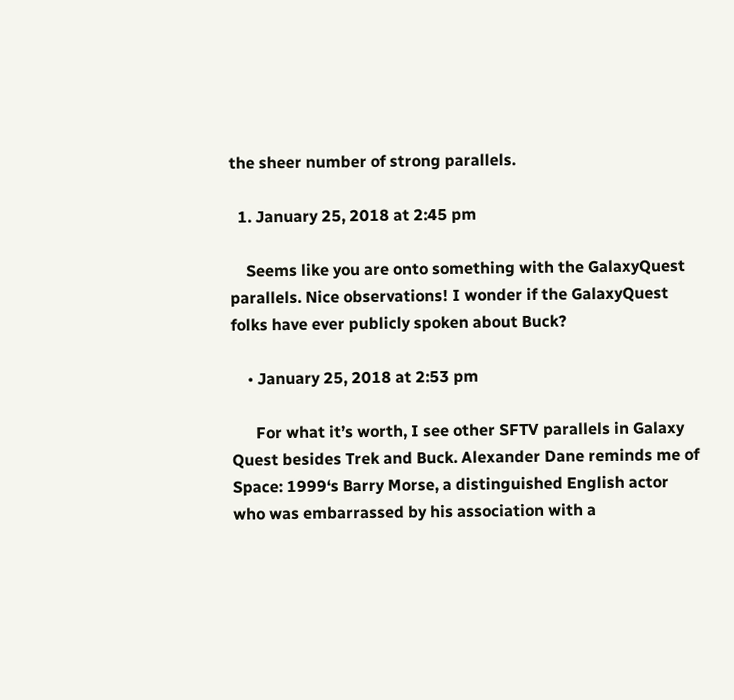the sheer number of strong parallels.

  1. January 25, 2018 at 2:45 pm

    Seems like you are onto something with the GalaxyQuest parallels. Nice observations! I wonder if the GalaxyQuest folks have ever publicly spoken about Buck?

    • January 25, 2018 at 2:53 pm

      For what it’s worth, I see other SFTV parallels in Galaxy Quest besides Trek and Buck. Alexander Dane reminds me of Space: 1999‘s Barry Morse, a distinguished English actor who was embarrassed by his association with a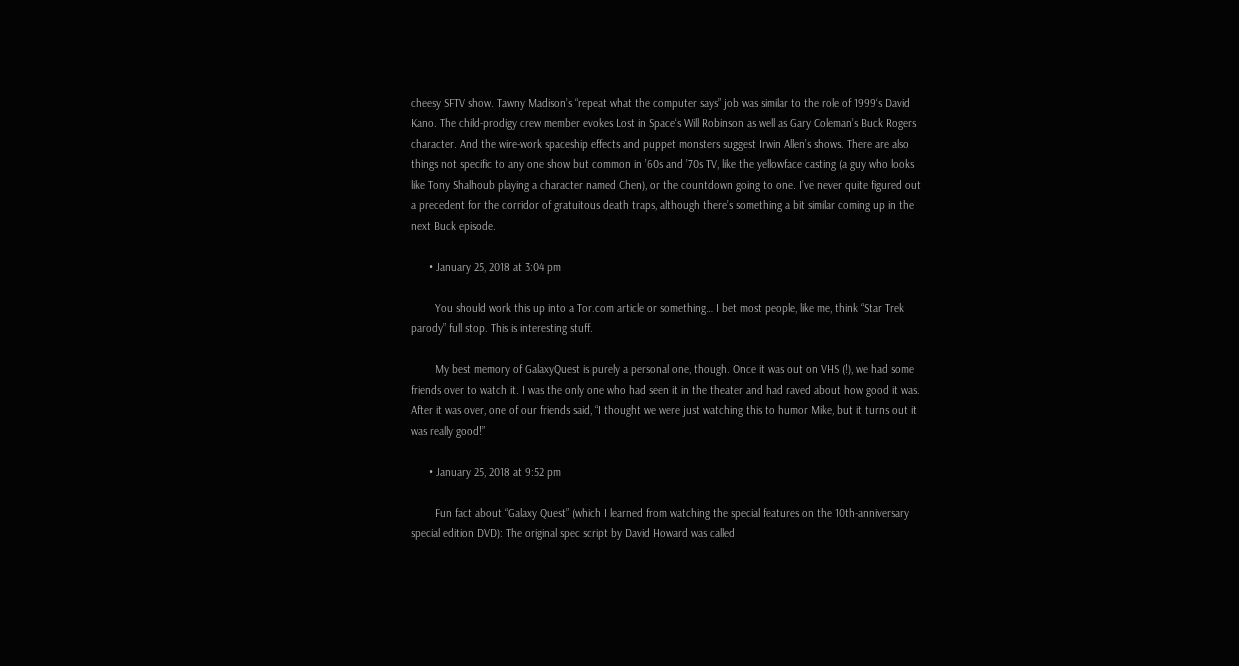cheesy SFTV show. Tawny Madison’s “repeat what the computer says” job was similar to the role of 1999‘s David Kano. The child-prodigy crew member evokes Lost in Space‘s Will Robinson as well as Gary Coleman’s Buck Rogers character. And the wire-work spaceship effects and puppet monsters suggest Irwin Allen’s shows. There are also things not specific to any one show but common in ’60s and ’70s TV, like the yellowface casting (a guy who looks like Tony Shalhoub playing a character named Chen), or the countdown going to one. I’ve never quite figured out a precedent for the corridor of gratuitous death traps, although there’s something a bit similar coming up in the next Buck episode.

      • January 25, 2018 at 3:04 pm

        You should work this up into a Tor.com article or something… I bet most people, like me, think “Star Trek parody” full stop. This is interesting stuff.

        My best memory of GalaxyQuest is purely a personal one, though. Once it was out on VHS (!), we had some friends over to watch it. I was the only one who had seen it in the theater and had raved about how good it was. After it was over, one of our friends said, “I thought we were just watching this to humor Mike, but it turns out it was really good!”

      • January 25, 2018 at 9:52 pm

        Fun fact about “Galaxy Quest” (which I learned from watching the special features on the 10th-anniversary special edition DVD): The original spec script by David Howard was called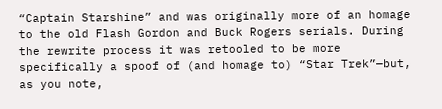“Captain Starshine” and was originally more of an homage to the old Flash Gordon and Buck Rogers serials. During the rewrite process it was retooled to be more specifically a spoof of (and homage to) “Star Trek”—but, as you note,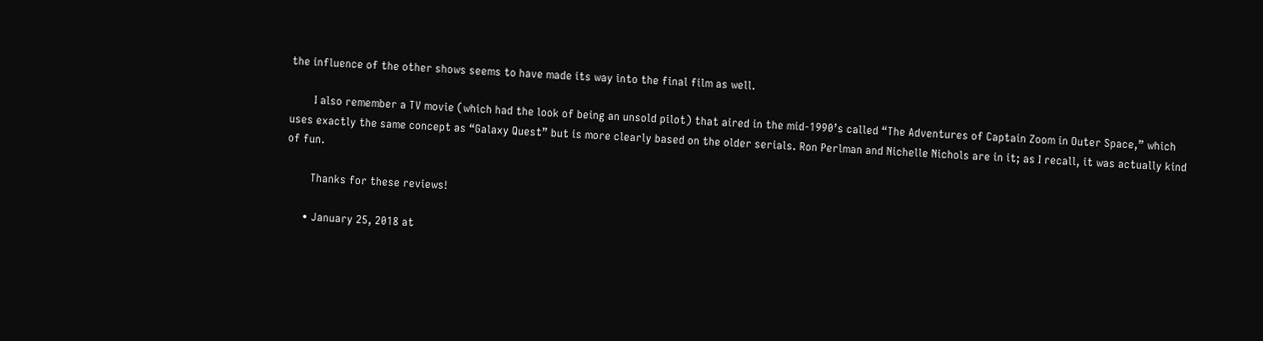the influence of the other shows seems to have made its way into the final film as well.

        I also remember a TV movie (which had the look of being an unsold pilot) that aired in the mid-1990’s called “The Adventures of Captain Zoom in Outer Space,” which uses exactly the same concept as “Galaxy Quest” but is more clearly based on the older serials. Ron Perlman and Nichelle Nichols are in it; as I recall, it was actually kind of fun.

        Thanks for these reviews!

      • January 25, 2018 at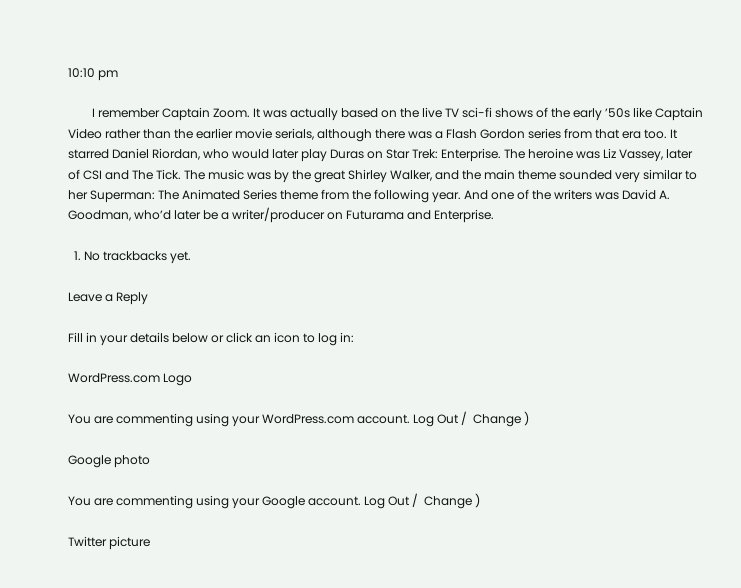10:10 pm

        I remember Captain Zoom. It was actually based on the live TV sci-fi shows of the early ’50s like Captain Video rather than the earlier movie serials, although there was a Flash Gordon series from that era too. It starred Daniel Riordan, who would later play Duras on Star Trek: Enterprise. The heroine was Liz Vassey, later of CSI and The Tick. The music was by the great Shirley Walker, and the main theme sounded very similar to her Superman: The Animated Series theme from the following year. And one of the writers was David A. Goodman, who’d later be a writer/producer on Futurama and Enterprise.

  1. No trackbacks yet.

Leave a Reply

Fill in your details below or click an icon to log in:

WordPress.com Logo

You are commenting using your WordPress.com account. Log Out /  Change )

Google photo

You are commenting using your Google account. Log Out /  Change )

Twitter picture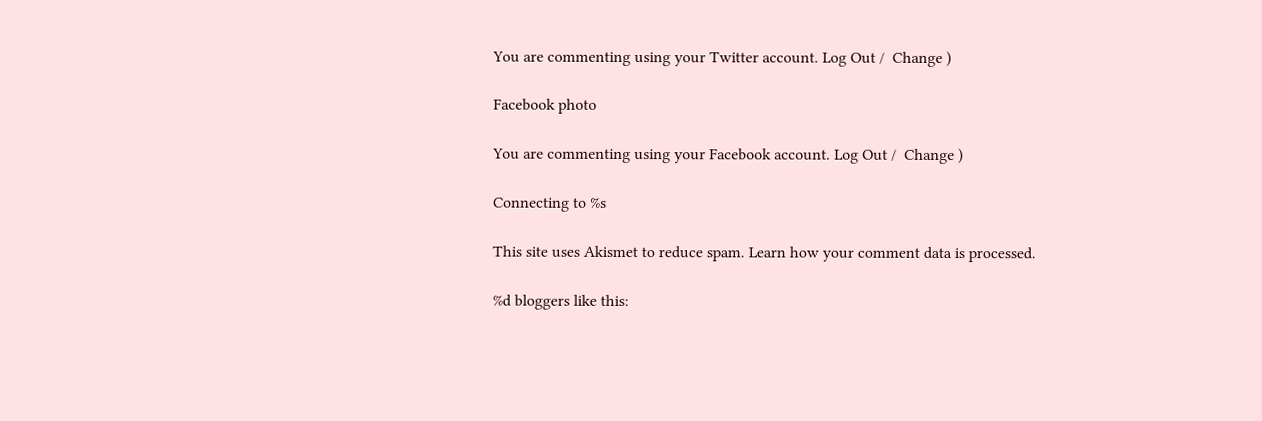You are commenting using your Twitter account. Log Out /  Change )

Facebook photo

You are commenting using your Facebook account. Log Out /  Change )

Connecting to %s

This site uses Akismet to reduce spam. Learn how your comment data is processed.

%d bloggers like this: